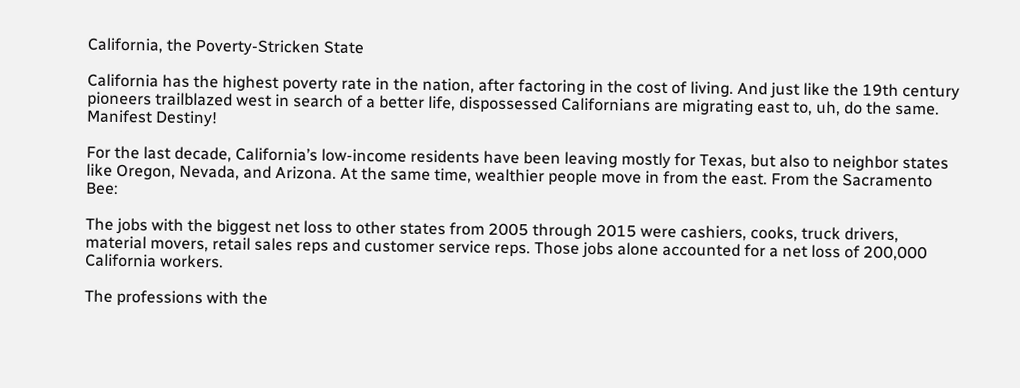California, the Poverty-Stricken State

California has the highest poverty rate in the nation, after factoring in the cost of living. And just like the 19th century pioneers trailblazed west in search of a better life, dispossessed Californians are migrating east to, uh, do the same. Manifest Destiny!

For the last decade, California’s low-income residents have been leaving mostly for Texas, but also to neighbor states like Oregon, Nevada, and Arizona. At the same time, wealthier people move in from the east. From the Sacramento Bee:

The jobs with the biggest net loss to other states from 2005 through 2015 were cashiers, cooks, truck drivers, material movers, retail sales reps and customer service reps. Those jobs alone accounted for a net loss of 200,000 California workers.

The professions with the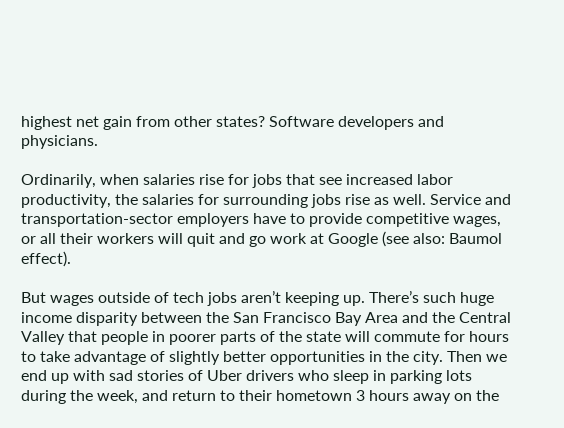highest net gain from other states? Software developers and physicians.

Ordinarily, when salaries rise for jobs that see increased labor productivity, the salaries for surrounding jobs rise as well. Service and transportation-sector employers have to provide competitive wages, or all their workers will quit and go work at Google (see also: Baumol effect).

But wages outside of tech jobs aren’t keeping up. There’s such huge income disparity between the San Francisco Bay Area and the Central Valley that people in poorer parts of the state will commute for hours to take advantage of slightly better opportunities in the city. Then we end up with sad stories of Uber drivers who sleep in parking lots during the week, and return to their hometown 3 hours away on the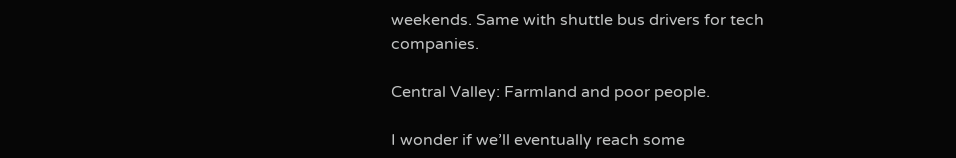weekends. Same with shuttle bus drivers for tech companies.

Central Valley: Farmland and poor people.

I wonder if we’ll eventually reach some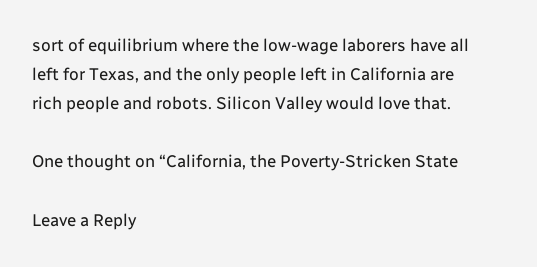sort of equilibrium where the low-wage laborers have all left for Texas, and the only people left in California are rich people and robots. Silicon Valley would love that.

One thought on “California, the Poverty-Stricken State

Leave a Reply